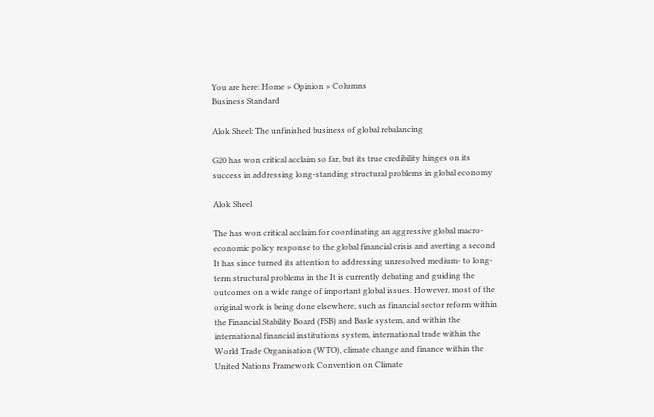You are here: Home » Opinion » Columns
Business Standard

Alok Sheel: The unfinished business of global rebalancing

G20 has won critical acclaim so far, but its true credibility hinges on its success in addressing long-standing structural problems in global economy

Alok Sheel

The has won critical acclaim for coordinating an aggressive global macro-economic policy response to the global financial crisis and averting a second It has since turned its attention to addressing unresolved medium- to long-term structural problems in the It is currently debating and guiding the outcomes on a wide range of important global issues. However, most of the original work is being done elsewhere, such as financial sector reform within the Financial Stability Board (FSB) and Basle system, and within the international financial institutions system, international trade within the World Trade Organisation (WTO), climate change and finance within the United Nations Framework Convention on Climate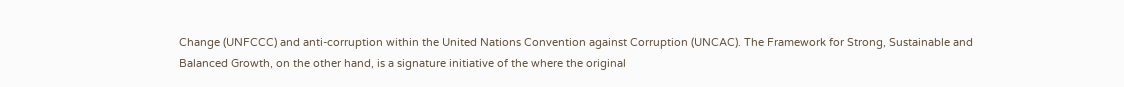Change (UNFCCC) and anti-corruption within the United Nations Convention against Corruption (UNCAC). The Framework for Strong, Sustainable and Balanced Growth, on the other hand, is a signature initiative of the where the original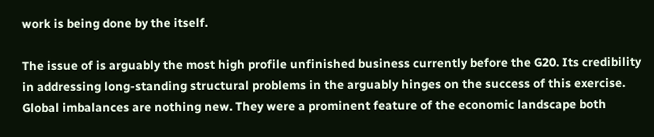work is being done by the itself.

The issue of is arguably the most high profile unfinished business currently before the G20. Its credibility in addressing long-standing structural problems in the arguably hinges on the success of this exercise. Global imbalances are nothing new. They were a prominent feature of the economic landscape both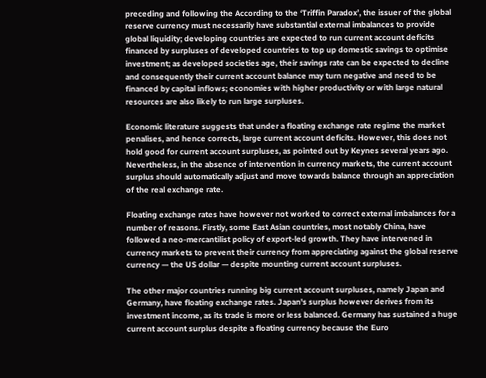preceding and following the According to the ‘Triffin Paradox’, the issuer of the global reserve currency must necessarily have substantial external imbalances to provide global liquidity; developing countries are expected to run current account deficits financed by surpluses of developed countries to top up domestic savings to optimise investment; as developed societies age, their savings rate can be expected to decline and consequently their current account balance may turn negative and need to be financed by capital inflows; economies with higher productivity or with large natural resources are also likely to run large surpluses.

Economic literature suggests that under a floating exchange rate regime the market penalises, and hence corrects, large current account deficits. However, this does not hold good for current account surpluses, as pointed out by Keynes several years ago. Nevertheless, in the absence of intervention in currency markets, the current account surplus should automatically adjust and move towards balance through an appreciation of the real exchange rate.

Floating exchange rates have however not worked to correct external imbalances for a number of reasons. Firstly, some East Asian countries, most notably China, have followed a neo-mercantilist policy of export-led growth. They have intervened in currency markets to prevent their currency from appreciating against the global reserve currency — the US dollar — despite mounting current account surpluses.

The other major countries running big current account surpluses, namely Japan and Germany, have floating exchange rates. Japan's surplus however derives from its investment income, as its trade is more or less balanced. Germany has sustained a huge current account surplus despite a floating currency because the Euro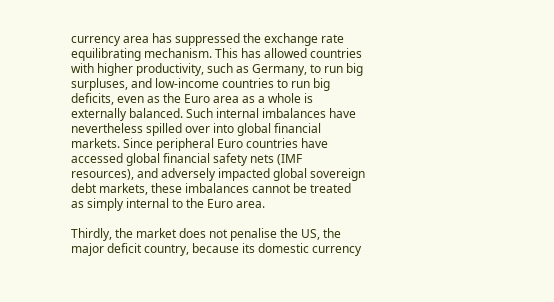currency area has suppressed the exchange rate equilibrating mechanism. This has allowed countries with higher productivity, such as Germany, to run big surpluses, and low-income countries to run big deficits, even as the Euro area as a whole is externally balanced. Such internal imbalances have nevertheless spilled over into global financial markets. Since peripheral Euro countries have accessed global financial safety nets (IMF resources), and adversely impacted global sovereign debt markets, these imbalances cannot be treated as simply internal to the Euro area.

Thirdly, the market does not penalise the US, the major deficit country, because its domestic currency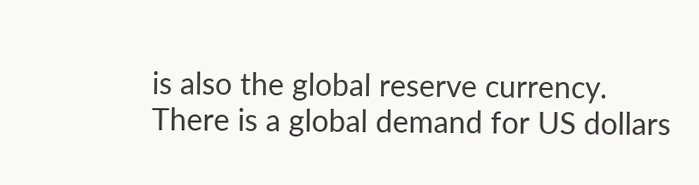is also the global reserve currency. There is a global demand for US dollars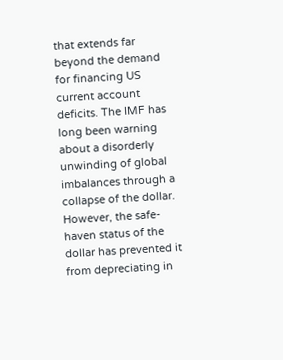that extends far beyond the demand for financing US current account deficits. The IMF has long been warning about a disorderly unwinding of global imbalances through a collapse of the dollar. However, the safe-haven status of the dollar has prevented it from depreciating in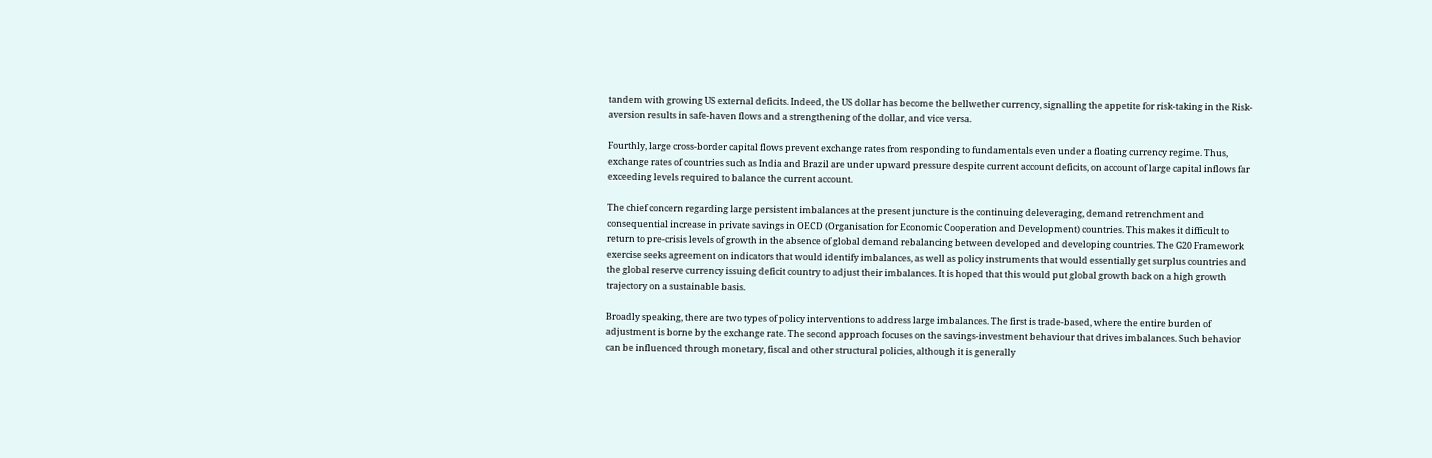tandem with growing US external deficits. Indeed, the US dollar has become the bellwether currency, signalling the appetite for risk-taking in the Risk-aversion results in safe-haven flows and a strengthening of the dollar, and vice versa.

Fourthly, large cross-border capital flows prevent exchange rates from responding to fundamentals even under a floating currency regime. Thus, exchange rates of countries such as India and Brazil are under upward pressure despite current account deficits, on account of large capital inflows far exceeding levels required to balance the current account.

The chief concern regarding large persistent imbalances at the present juncture is the continuing deleveraging, demand retrenchment and consequential increase in private savings in OECD (Organisation for Economic Cooperation and Development) countries. This makes it difficult to return to pre-crisis levels of growth in the absence of global demand rebalancing between developed and developing countries. The G20 Framework exercise seeks agreement on indicators that would identify imbalances, as well as policy instruments that would essentially get surplus countries and the global reserve currency issuing deficit country to adjust their imbalances. It is hoped that this would put global growth back on a high growth trajectory on a sustainable basis.

Broadly speaking, there are two types of policy interventions to address large imbalances. The first is trade-based, where the entire burden of adjustment is borne by the exchange rate. The second approach focuses on the savings-investment behaviour that drives imbalances. Such behavior can be influenced through monetary, fiscal and other structural policies, although it is generally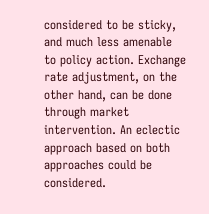considered to be sticky, and much less amenable to policy action. Exchange rate adjustment, on the other hand, can be done through market intervention. An eclectic approach based on both approaches could be considered.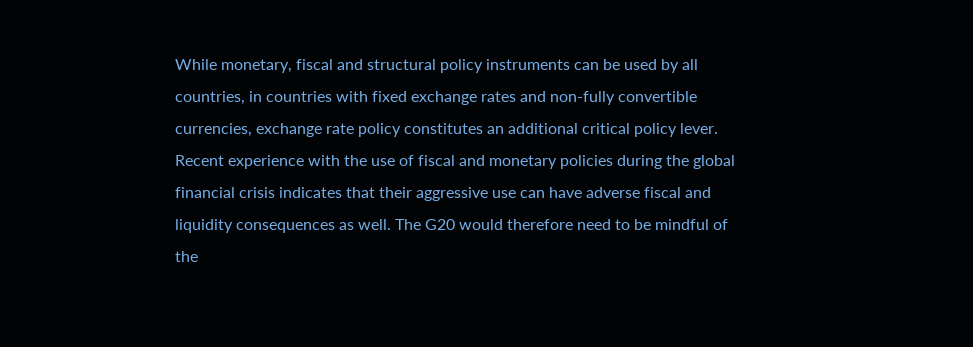While monetary, fiscal and structural policy instruments can be used by all countries, in countries with fixed exchange rates and non-fully convertible currencies, exchange rate policy constitutes an additional critical policy lever. Recent experience with the use of fiscal and monetary policies during the global financial crisis indicates that their aggressive use can have adverse fiscal and liquidity consequences as well. The G20 would therefore need to be mindful of the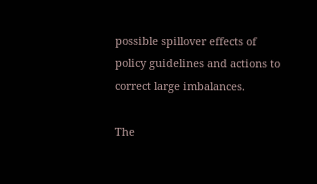possible spillover effects of policy guidelines and actions to correct large imbalances.

The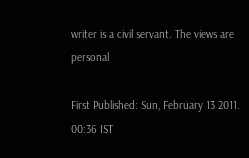writer is a civil servant. The views are personal

First Published: Sun, February 13 2011. 00:36 IST